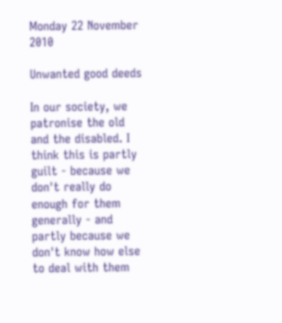Monday 22 November 2010

Unwanted good deeds

In our society, we patronise the old and the disabled. I think this is partly guilt - because we don't really do enough for them generally - and partly because we don't know how else to deal with them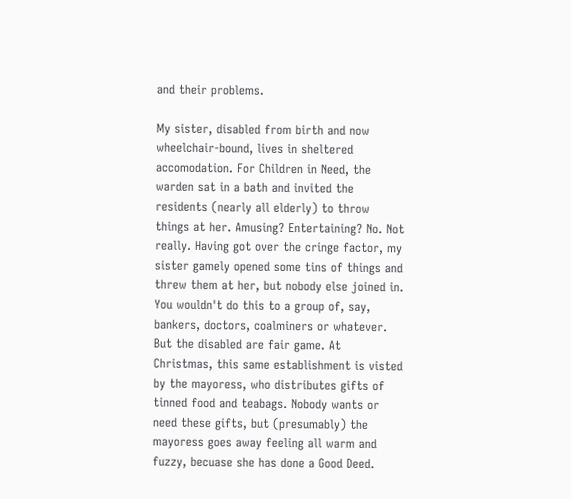and their problems.

My sister, disabled from birth and now wheelchair-bound, lives in sheltered accomodation. For Children in Need, the warden sat in a bath and invited the residents (nearly all elderly) to throw things at her. Amusing? Entertaining? No. Not really. Having got over the cringe factor, my sister gamely opened some tins of things and threw them at her, but nobody else joined in. You wouldn't do this to a group of, say, bankers, doctors, coalminers or whatever. But the disabled are fair game. At Christmas, this same establishment is visted by the mayoress, who distributes gifts of tinned food and teabags. Nobody wants or need these gifts, but (presumably) the mayoress goes away feeling all warm and fuzzy, becuase she has done a Good Deed.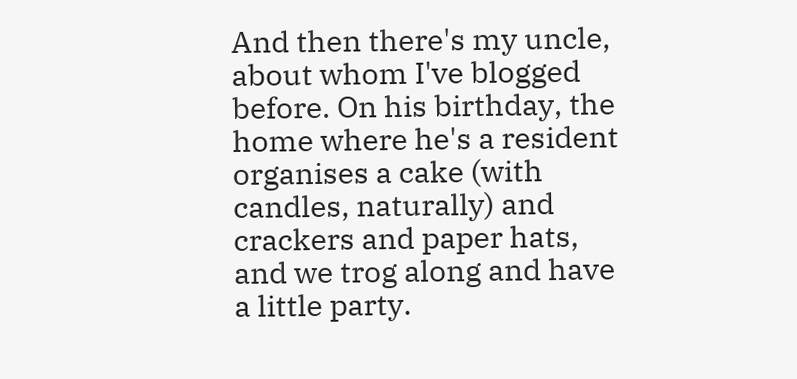And then there's my uncle, about whom I've blogged before. On his birthday, the home where he's a resident organises a cake (with candles, naturally) and crackers and paper hats, and we trog along and have a little party.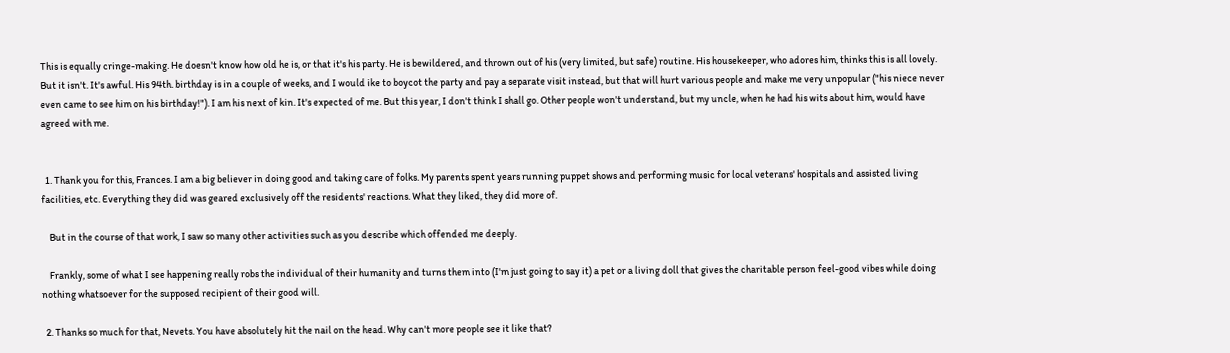This is equally cringe-making. He doesn't know how old he is, or that it's his party. He is bewildered, and thrown out of his (very limited, but safe) routine. His housekeeper, who adores him, thinks this is all lovely. But it isn't. It's awful. His 94th. birthday is in a couple of weeks, and I would ike to boycot the party and pay a separate visit instead, but that will hurt various people and make me very unpopular ("his niece never even came to see him on his birthday!"). I am his next of kin. It's expected of me. But this year, I don't think I shall go. Other people won't understand, but my uncle, when he had his wits about him, would have agreed with me.


  1. Thank you for this, Frances. I am a big believer in doing good and taking care of folks. My parents spent years running puppet shows and performing music for local veterans' hospitals and assisted living facilities, etc. Everything they did was geared exclusively off the residents' reactions. What they liked, they did more of.

    But in the course of that work, I saw so many other activities such as you describe which offended me deeply.

    Frankly, some of what I see happening really robs the individual of their humanity and turns them into (I'm just going to say it) a pet or a living doll that gives the charitable person feel-good vibes while doing nothing whatsoever for the supposed recipient of their good will.

  2. Thanks so much for that, Nevets. You have absolutely hit the nail on the head. Why can't more people see it like that?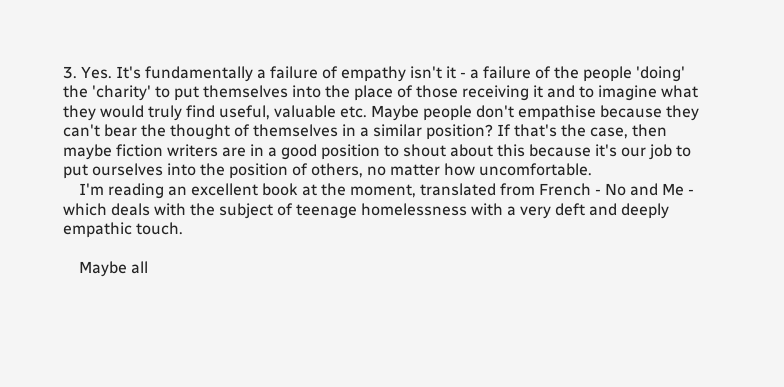3. Yes. It's fundamentally a failure of empathy isn't it - a failure of the people 'doing' the 'charity' to put themselves into the place of those receiving it and to imagine what they would truly find useful, valuable etc. Maybe people don't empathise because they can't bear the thought of themselves in a similar position? If that's the case, then maybe fiction writers are in a good position to shout about this because it's our job to put ourselves into the position of others, no matter how uncomfortable.
    I'm reading an excellent book at the moment, translated from French - No and Me - which deals with the subject of teenage homelessness with a very deft and deeply empathic touch.

    Maybe all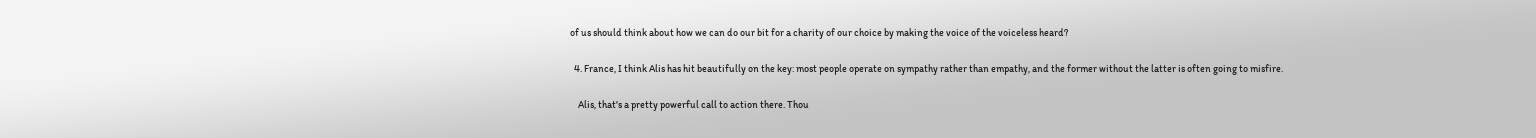of us should think about how we can do our bit for a charity of our choice by making the voice of the voiceless heard?

  4. France, I think Alis has hit beautifully on the key: most people operate on sympathy rather than empathy, and the former without the latter is often going to misfire.

    Alis, that's a pretty powerful call to action there. Thou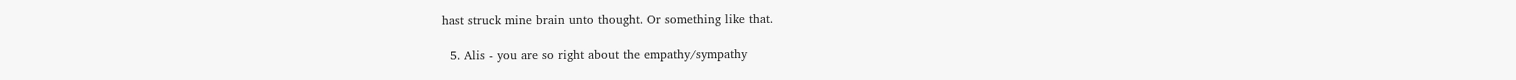hast struck mine brain unto thought. Or something like that.

  5. Alis - you are so right about the empathy/sympathy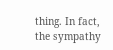thing. In fact, the sympathy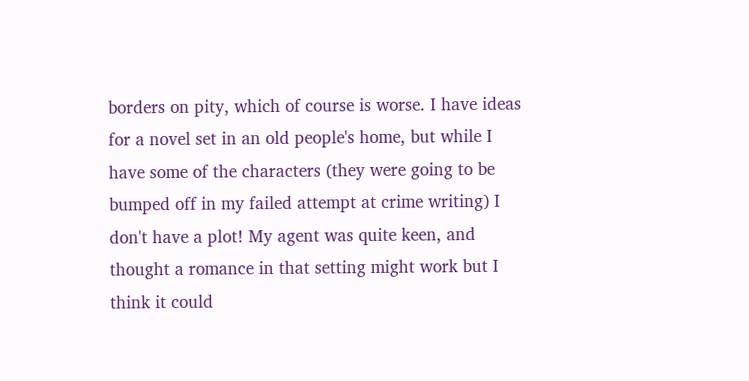borders on pity, which of course is worse. I have ideas for a novel set in an old people's home, but while I have some of the characters (they were going to be bumped off in my failed attempt at crime writing) I don't have a plot! My agent was quite keen, and thought a romance in that setting might work but I think it could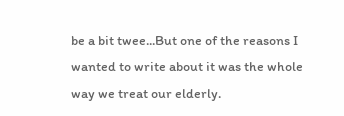be a bit twee...But one of the reasons I wanted to write about it was the whole way we treat our elderly.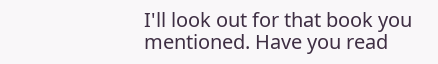I'll look out for that book you mentioned. Have you read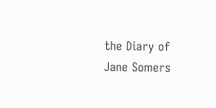the Diary of Jane Somers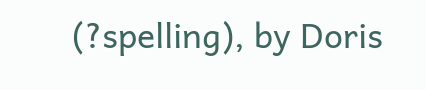(?spelling), by Doris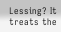Lessing? It treats the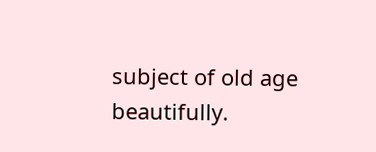subject of old age beautifully.